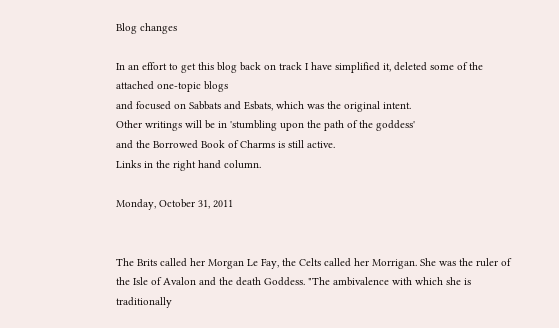Blog changes

In an effort to get this blog back on track I have simplified it, deleted some of the attached one-topic blogs
and focused on Sabbats and Esbats, which was the original intent.
Other writings will be in 'stumbling upon the path of the goddess'
and the Borrowed Book of Charms is still active.
Links in the right hand column.

Monday, October 31, 2011


The Brits called her Morgan Le Fay, the Celts called her Morrigan. She was the ruler of the Isle of Avalon and the death Goddess. "The ambivalence with which she is traditionally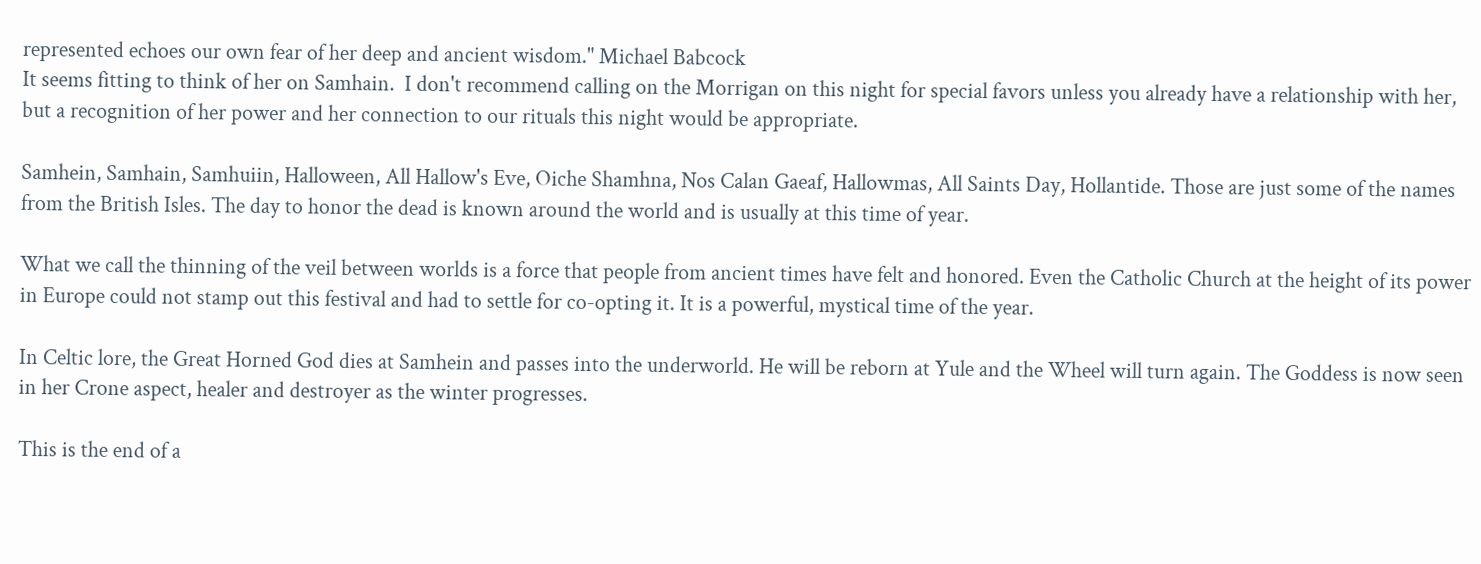represented echoes our own fear of her deep and ancient wisdom." Michael Babcock
It seems fitting to think of her on Samhain.  I don't recommend calling on the Morrigan on this night for special favors unless you already have a relationship with her, but a recognition of her power and her connection to our rituals this night would be appropriate.

Samhein, Samhain, Samhuiin, Halloween, All Hallow's Eve, Oiche Shamhna, Nos Calan Gaeaf, Hallowmas, All Saints Day, Hollantide. Those are just some of the names from the British Isles. The day to honor the dead is known around the world and is usually at this time of year.

What we call the thinning of the veil between worlds is a force that people from ancient times have felt and honored. Even the Catholic Church at the height of its power in Europe could not stamp out this festival and had to settle for co-opting it. It is a powerful, mystical time of the year.

In Celtic lore, the Great Horned God dies at Samhein and passes into the underworld. He will be reborn at Yule and the Wheel will turn again. The Goddess is now seen in her Crone aspect, healer and destroyer as the winter progresses.

This is the end of a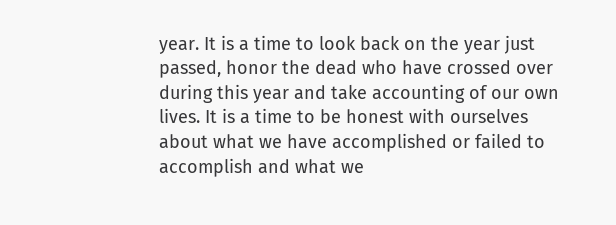year. It is a time to look back on the year just passed, honor the dead who have crossed over during this year and take accounting of our own lives. It is a time to be honest with ourselves about what we have accomplished or failed to accomplish and what we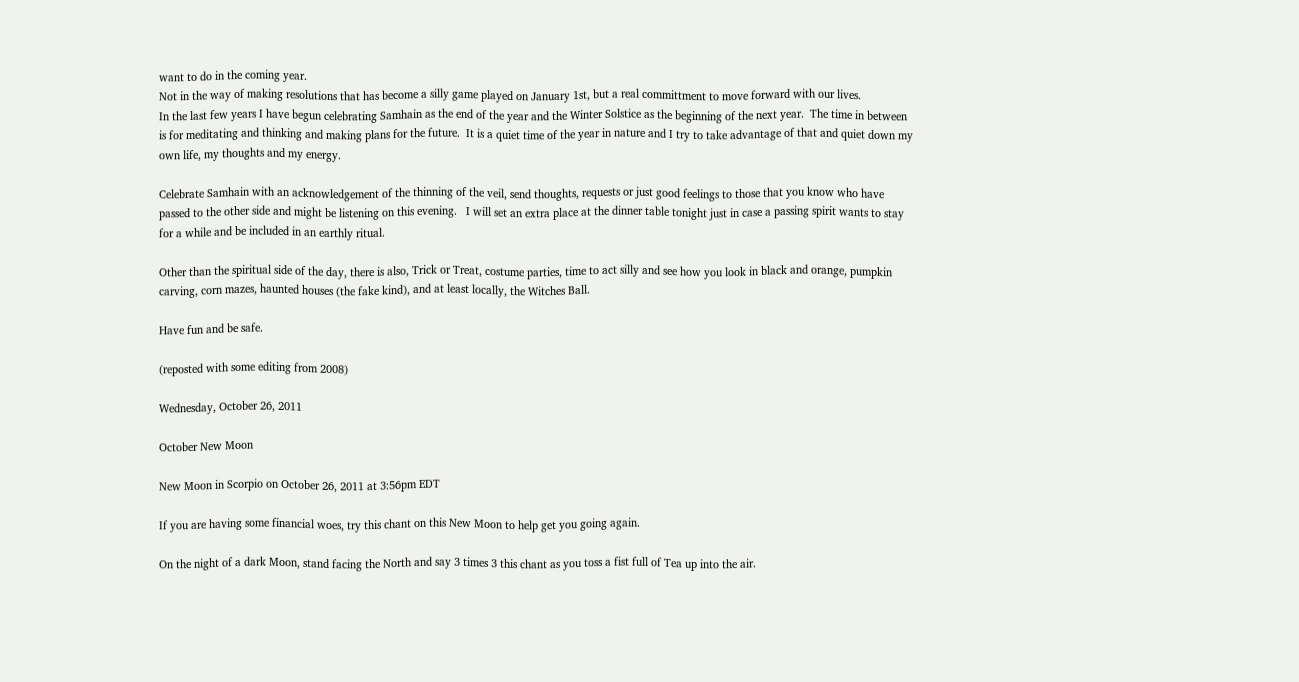want to do in the coming year.
Not in the way of making resolutions that has become a silly game played on January 1st, but a real committment to move forward with our lives.
In the last few years I have begun celebrating Samhain as the end of the year and the Winter Solstice as the beginning of the next year.  The time in between is for meditating and thinking and making plans for the future.  It is a quiet time of the year in nature and I try to take advantage of that and quiet down my own life, my thoughts and my energy.

Celebrate Samhain with an acknowledgement of the thinning of the veil, send thoughts, requests or just good feelings to those that you know who have passed to the other side and might be listening on this evening.   I will set an extra place at the dinner table tonight just in case a passing spirit wants to stay for a while and be included in an earthly ritual.

Other than the spiritual side of the day, there is also, Trick or Treat, costume parties, time to act silly and see how you look in black and orange, pumpkin carving, corn mazes, haunted houses (the fake kind), and at least locally, the Witches Ball.

Have fun and be safe.

(reposted with some editing from 2008)

Wednesday, October 26, 2011

October New Moon

New Moon in Scorpio on October 26, 2011 at 3:56pm EDT

If you are having some financial woes, try this chant on this New Moon to help get you going again.

On the night of a dark Moon, stand facing the North and say 3 times 3 this chant as you toss a fist full of Tea up into the air.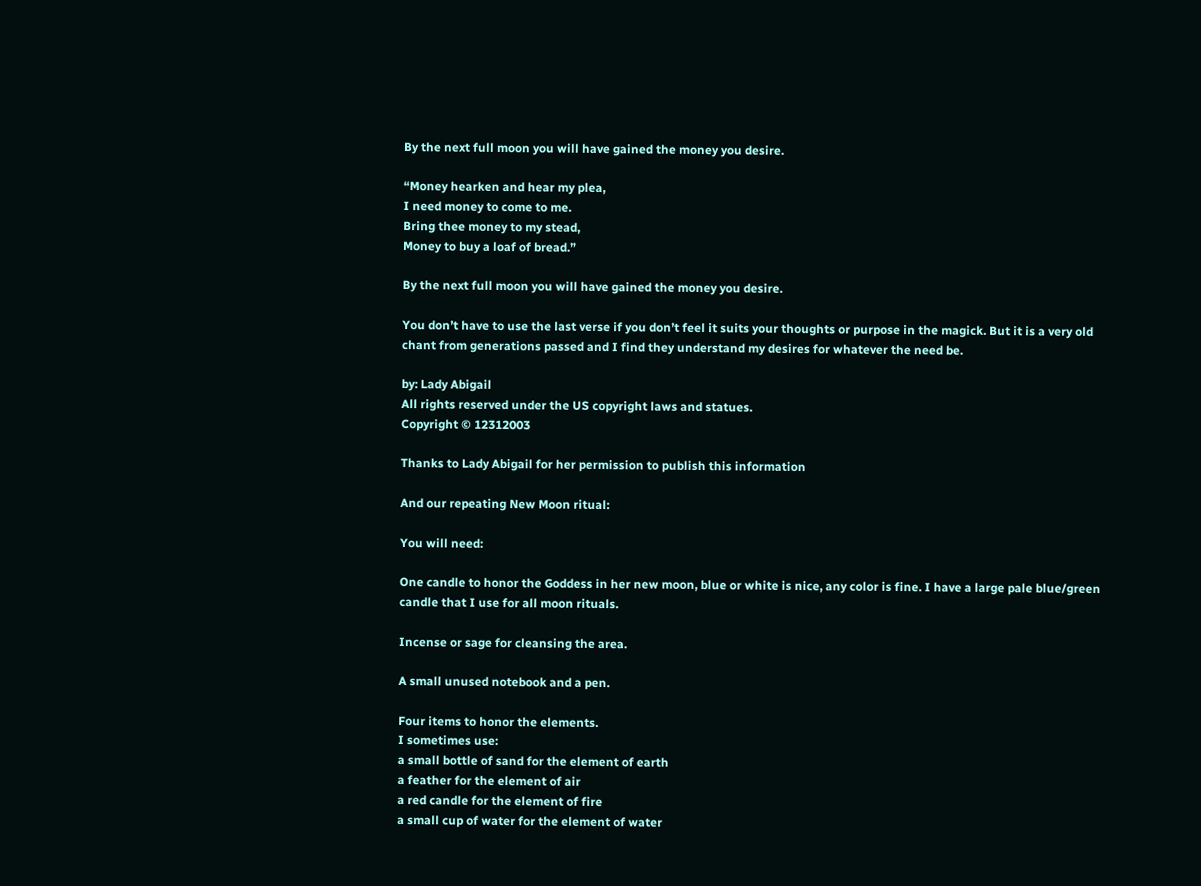By the next full moon you will have gained the money you desire.

“Money hearken and hear my plea,
I need money to come to me.
Bring thee money to my stead,
Money to buy a loaf of bread.”

By the next full moon you will have gained the money you desire.

You don’t have to use the last verse if you don’t feel it suits your thoughts or purpose in the magick. But it is a very old chant from generations passed and I find they understand my desires for whatever the need be.

by: Lady Abigail
All rights reserved under the US copyright laws and statues.
Copyright © 12312003

Thanks to Lady Abigail for her permission to publish this information

And our repeating New Moon ritual:

You will need:

One candle to honor the Goddess in her new moon, blue or white is nice, any color is fine. I have a large pale blue/green candle that I use for all moon rituals.

Incense or sage for cleansing the area.

A small unused notebook and a pen.

Four items to honor the elements.
I sometimes use:
a small bottle of sand for the element of earth
a feather for the element of air
a red candle for the element of fire
a small cup of water for the element of water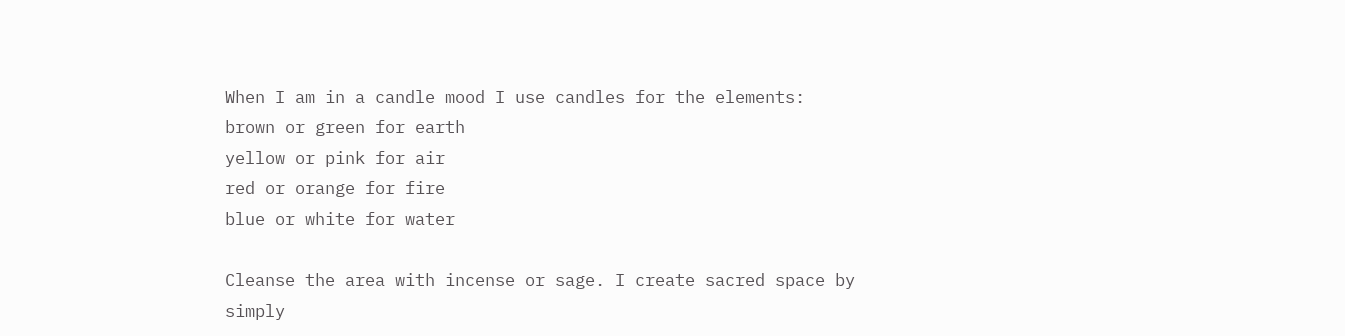When I am in a candle mood I use candles for the elements:
brown or green for earth
yellow or pink for air
red or orange for fire
blue or white for water

Cleanse the area with incense or sage. I create sacred space by simply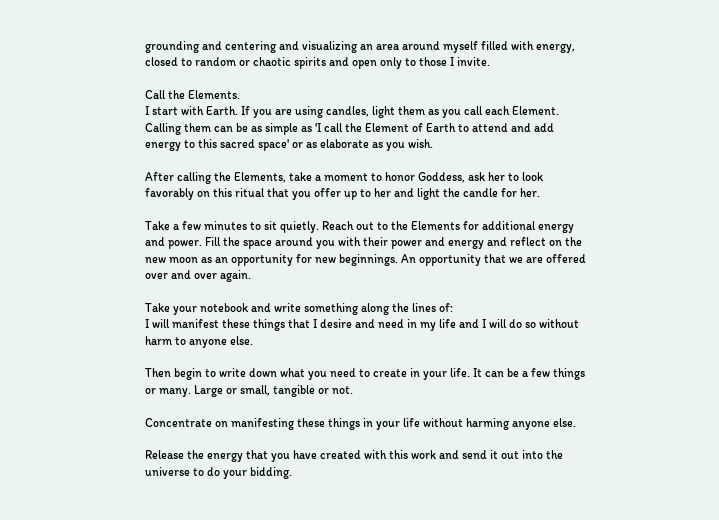grounding and centering and visualizing an area around myself filled with energy, closed to random or chaotic spirits and open only to those I invite.

Call the Elements.
I start with Earth. If you are using candles, light them as you call each Element.
Calling them can be as simple as 'I call the Element of Earth to attend and add energy to this sacred space' or as elaborate as you wish.

After calling the Elements, take a moment to honor Goddess, ask her to look favorably on this ritual that you offer up to her and light the candle for her.

Take a few minutes to sit quietly. Reach out to the Elements for additional energy and power. Fill the space around you with their power and energy and reflect on the new moon as an opportunity for new beginnings. An opportunity that we are offered over and over again.

Take your notebook and write something along the lines of:
I will manifest these things that I desire and need in my life and I will do so without harm to anyone else.

Then begin to write down what you need to create in your life. It can be a few things or many. Large or small, tangible or not.

Concentrate on manifesting these things in your life without harming anyone else.

Release the energy that you have created with this work and send it out into the universe to do your bidding.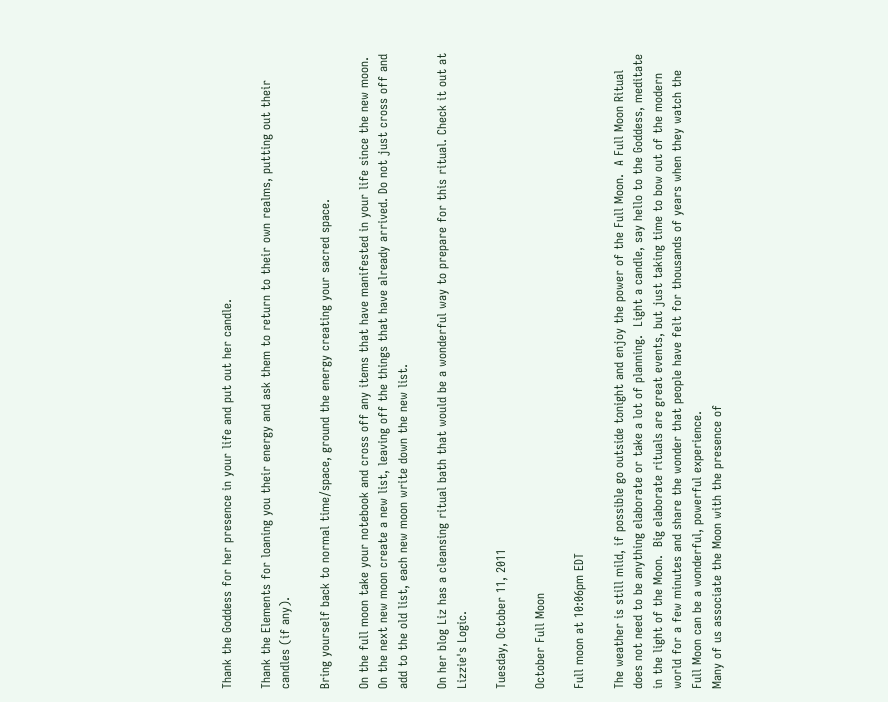Thank the Goddess for her presence in your life and put out her candle.

Thank the Elements for loaning you their energy and ask them to return to their own realms, putting out their candles (if any).

Bring yourself back to normal time/space, ground the energy creating your sacred space.

On the full moon take your notebook and cross off any items that have manifested in your life since the new moon. On the next new moon create a new list, leaving off the things that have already arrived. Do not just cross off and add to the old list, each new moon write down the new list.

On her blog Liz has a cleansing ritual bath that would be a wonderful way to prepare for this ritual. Check it out at Lizzie's Logic.

Tuesday, October 11, 2011

October Full Moon

Full moon at 10:06pm EDT

The weather is still mild, if possible go outside tonight and enjoy the power of the Full Moon.  A Full Moon Ritual does not need to be anything elaborate or take a lot of planning.  Light a candle, say hello to the Goddess, meditate in the light of the Moon.  Big elaborate rituals are great events, but just taking time to bow out of the modern world for a few minutes and share the wonder that people have felt for thousands of years when they watch the Full Moon can be a wonderful, powerful experience.
Many of us associate the Moon with the presence of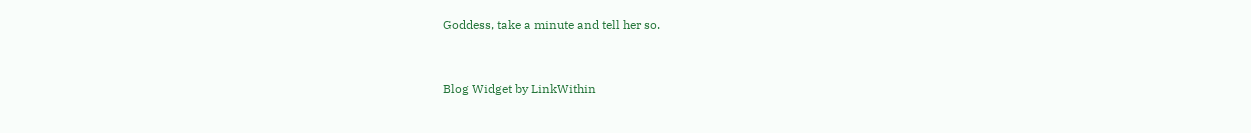Goddess, take a minute and tell her so.


Blog Widget by LinkWithin